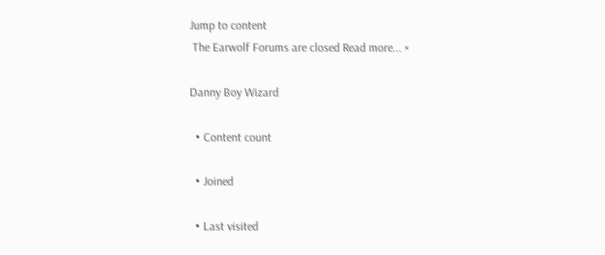Jump to content
 The Earwolf Forums are closed Read more... ×

Danny Boy Wizard

  • Content count

  • Joined

  • Last visited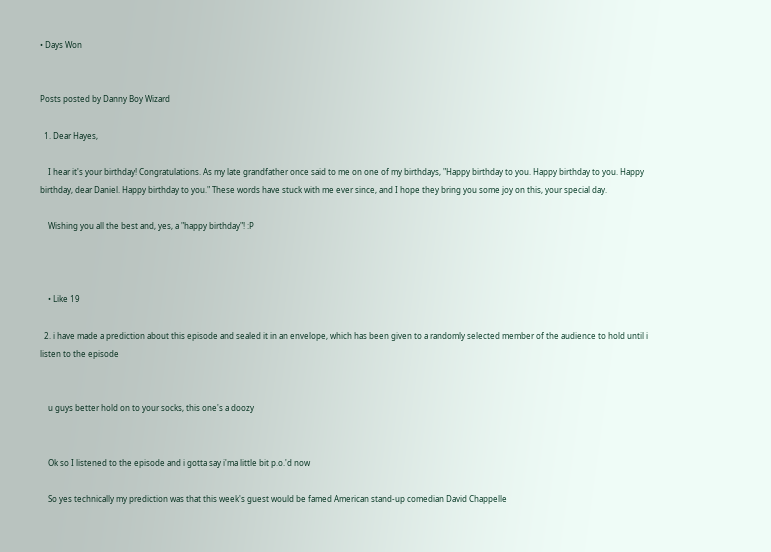• Days Won


Posts posted by Danny Boy Wizard

  1. Dear Hayes,

    I hear it's your birthday! Congratulations. As my late grandfather once said to me on one of my birthdays, "Happy birthday to you. Happy birthday to you. Happy birthday, dear Daniel. Happy birthday to you." These words have stuck with me ever since, and I hope they bring you some joy on this, your special day.

    Wishing you all the best and, yes, a "happy birthday"! :P



    • Like 19

  2. i have made a prediction about this episode and sealed it in an envelope, which has been given to a randomly selected member of the audience to hold until i listen to the episode


    u guys better hold on to your socks, this one's a doozy


    Ok so I listened to the episode and i gotta say i'ma little bit p.o.'d now

    So yes technically my prediction was that this week's guest would be famed American stand-up comedian David Chappelle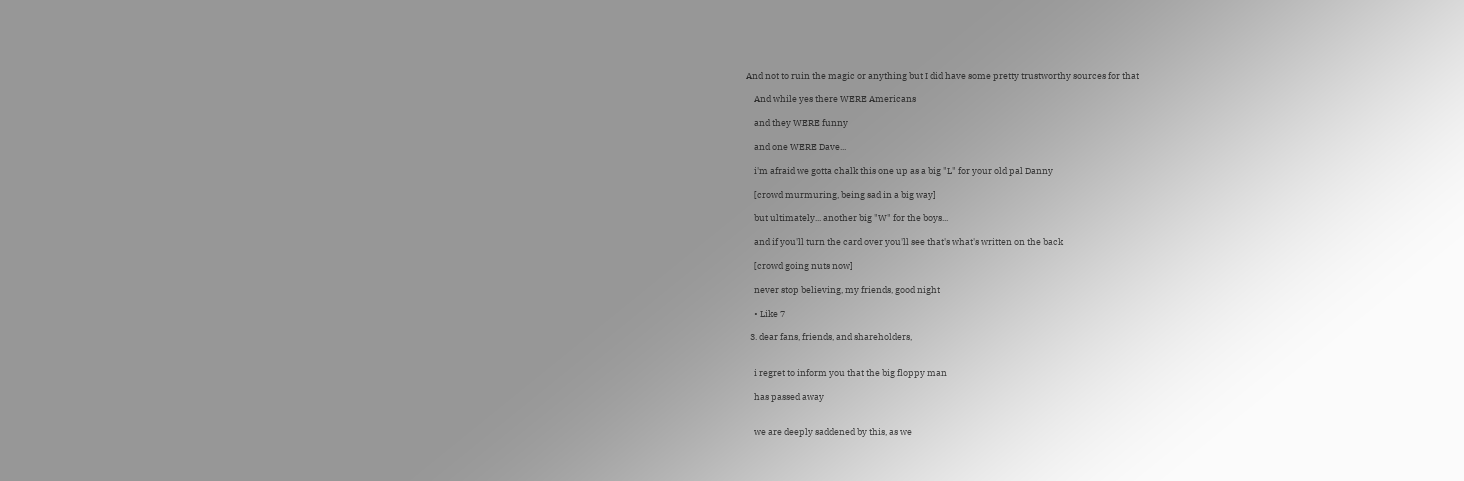And not to ruin the magic or anything but I did have some pretty trustworthy sources for that

    And while yes there WERE Americans

    and they WERE funny

    and one WERE Dave...

    i'm afraid we gotta chalk this one up as a big "L" for your old pal Danny

    [crowd murmuring, being sad in a big way]

    but ultimately... another big "W" for the boys...

    and if you'll turn the card over you'll see that's what's written on the back

    [crowd going nuts now]

    never stop believing, my friends, good night

    • Like 7

  3. dear fans, friends, and shareholders,


    i regret to inform you that the big floppy man

    has passed away


    we are deeply saddened by this, as we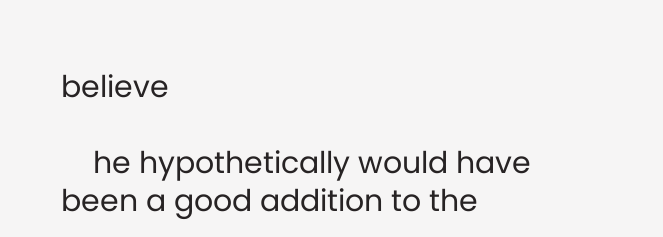believe

    he hypothetically would have been a good addition to the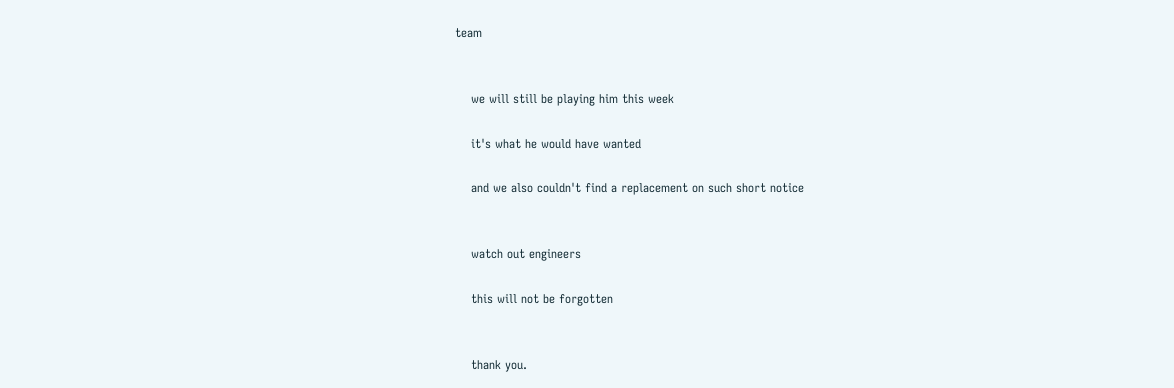team


    we will still be playing him this week

    it's what he would have wanted

    and we also couldn't find a replacement on such short notice


    watch out engineers

    this will not be forgotten


    thank you.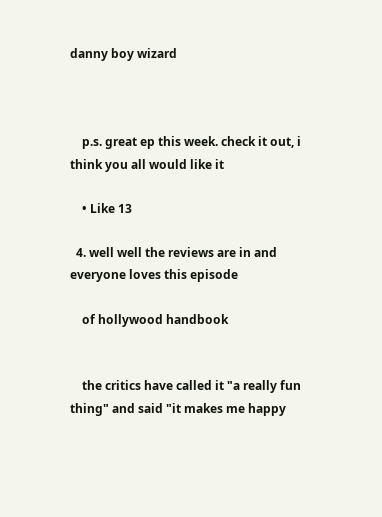danny boy wizard



    p.s. great ep this week. check it out, i think you all would like it

    • Like 13

  4. well well the reviews are in and everyone loves this episode

    of hollywood handbook


    the critics have called it "a really fun thing" and said "it makes me happy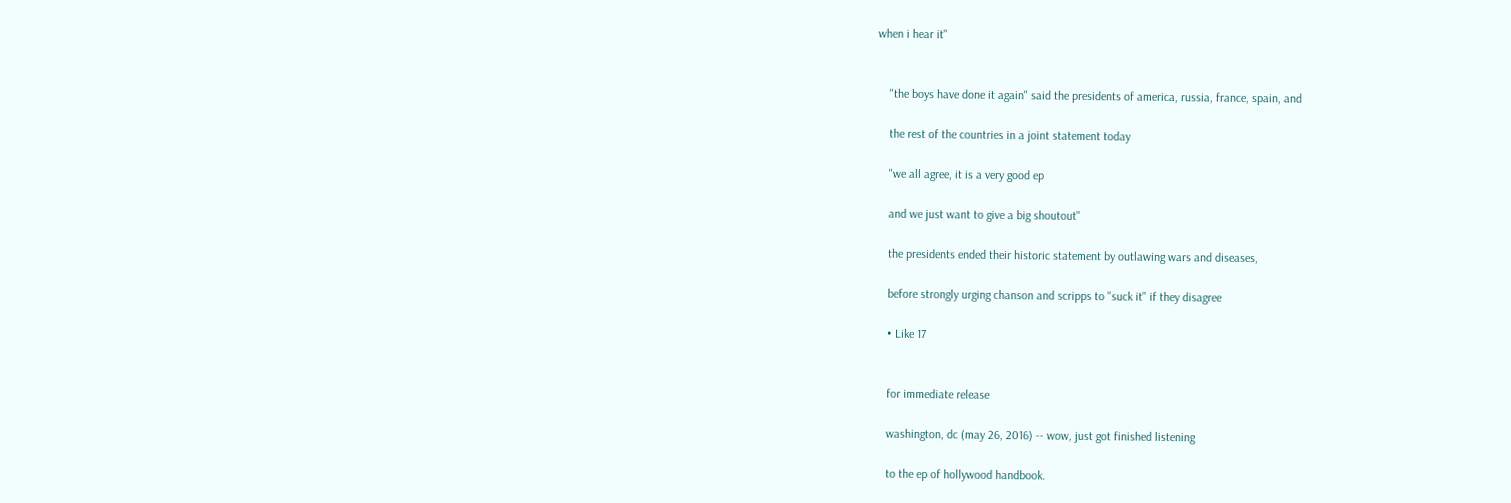when i hear it"


    "the boys have done it again" said the presidents of america, russia, france, spain, and

    the rest of the countries in a joint statement today

    "we all agree, it is a very good ep

    and we just want to give a big shoutout"

    the presidents ended their historic statement by outlawing wars and diseases,

    before strongly urging chanson and scripps to "suck it" if they disagree

    • Like 17


    for immediate release

    washington, dc (may 26, 2016) -- wow, just got finished listening

    to the ep of hollywood handbook.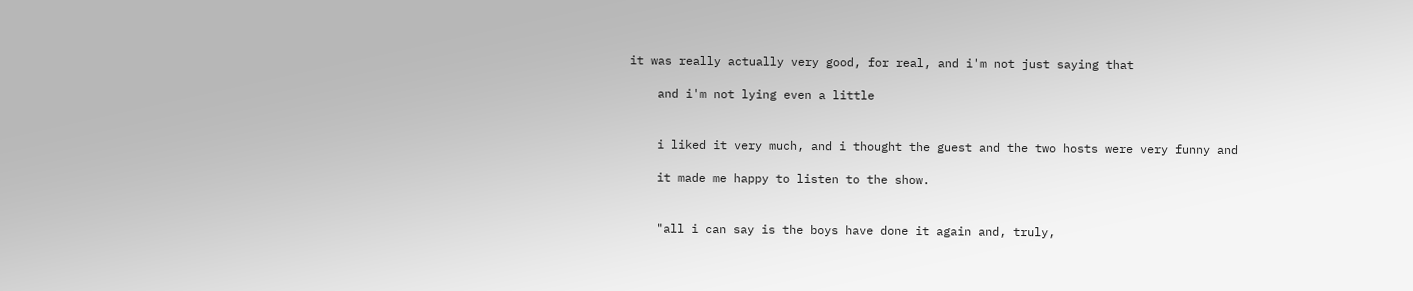it was really actually very good, for real, and i'm not just saying that

    and i'm not lying even a little


    i liked it very much, and i thought the guest and the two hosts were very funny and

    it made me happy to listen to the show.


    "all i can say is the boys have done it again and, truly,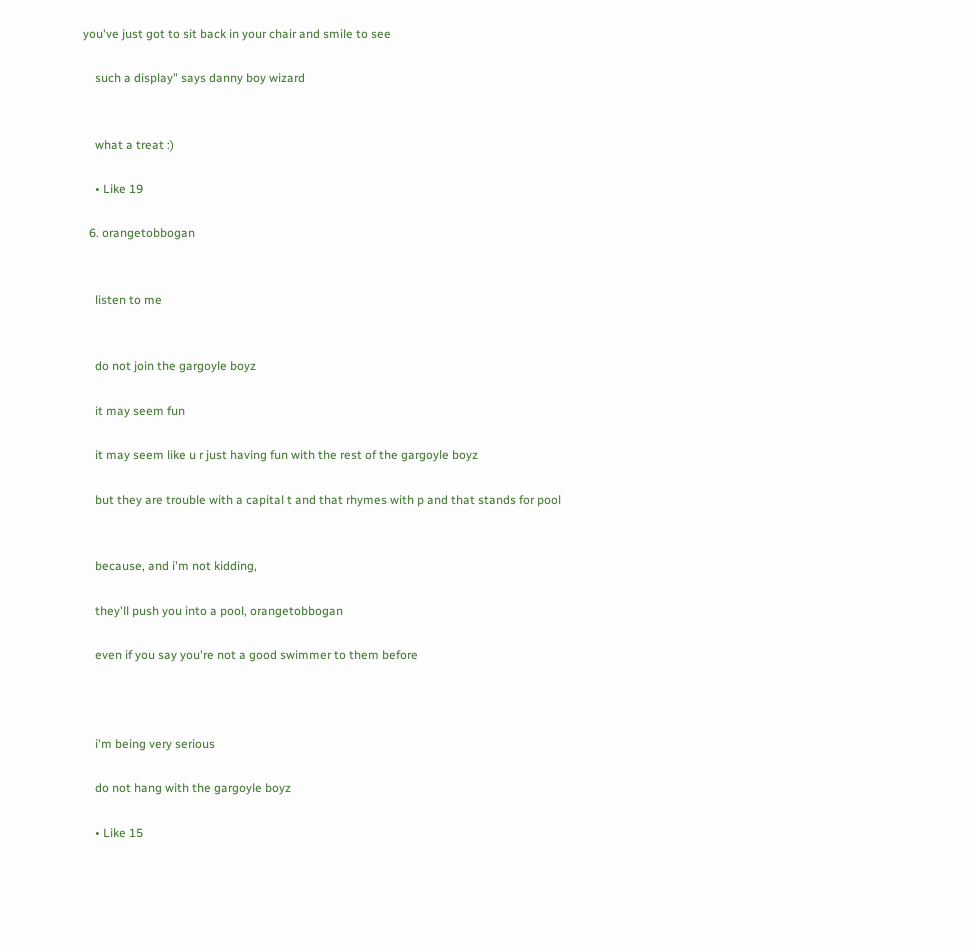you've just got to sit back in your chair and smile to see

    such a display" says danny boy wizard


    what a treat :)

    • Like 19

  6. orangetobbogan


    listen to me


    do not join the gargoyle boyz

    it may seem fun

    it may seem like u r just having fun with the rest of the gargoyle boyz

    but they are trouble with a capital t and that rhymes with p and that stands for pool


    because, and i'm not kidding,

    they'll push you into a pool, orangetobbogan

    even if you say you're not a good swimmer to them before



    i'm being very serious

    do not hang with the gargoyle boyz

    • Like 15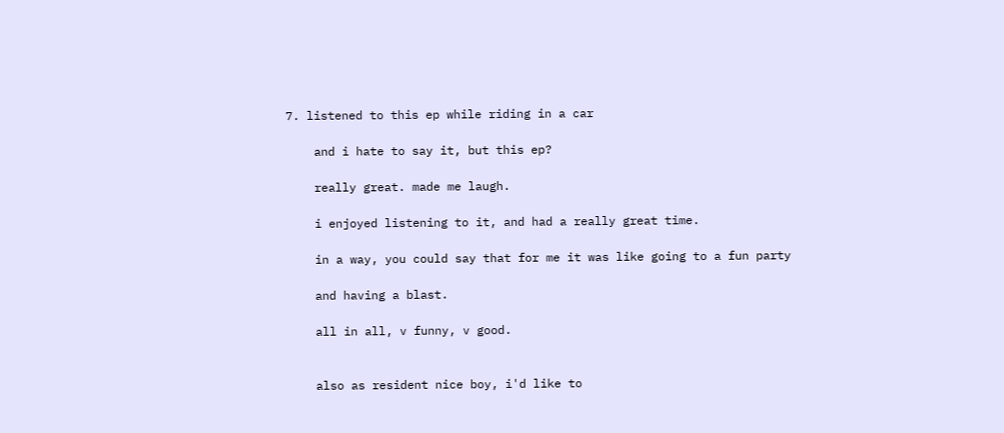7. listened to this ep while riding in a car

    and i hate to say it, but this ep?

    really great. made me laugh.

    i enjoyed listening to it, and had a really great time.

    in a way, you could say that for me it was like going to a fun party

    and having a blast.

    all in all, v funny, v good.


    also as resident nice boy, i'd like to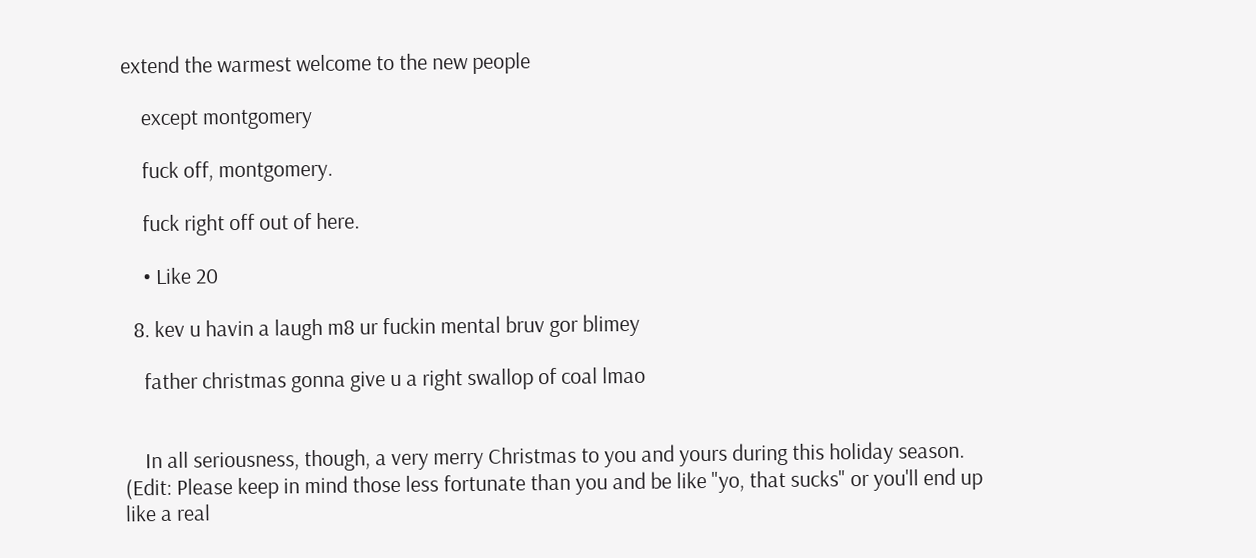extend the warmest welcome to the new people

    except montgomery

    fuck off, montgomery.

    fuck right off out of here.

    • Like 20

  8. kev u havin a laugh m8 ur fuckin mental bruv gor blimey

    father christmas gonna give u a right swallop of coal lmao


    In all seriousness, though, a very merry Christmas to you and yours during this holiday season. (Edit: Please keep in mind those less fortunate than you and be like "yo, that sucks" or you'll end up like a real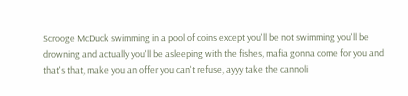Scrooge McDuck swimming in a pool of coins except you'll be not swimming you'll be drowning and actually you'll be asleeping with the fishes, mafia gonna come for you and that's that, make you an offer you can't refuse, ayyy take the cannoli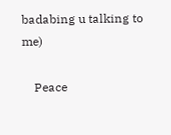badabing u talking to me)

    Peace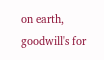on earth, goodwill's for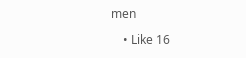men

    • Like 16